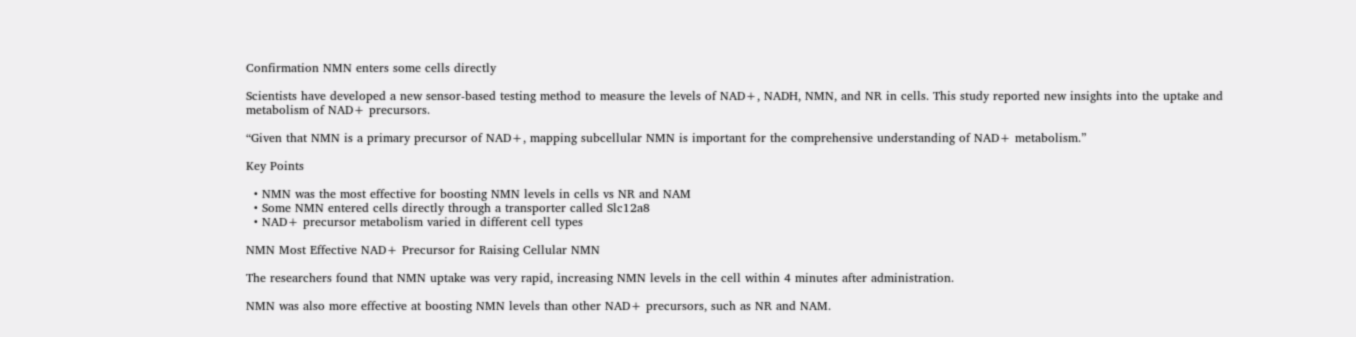Confirmation NMN enters some cells directly

Scientists have developed a new sensor-based testing method to measure the levels of NAD+, NADH, NMN, and NR in cells. This study reported new insights into the uptake and metabolism of NAD+ precursors.

“Given that NMN is a primary precursor of NAD+, mapping subcellular NMN is important for the comprehensive understanding of NAD+ metabolism.”

Key Points

  • NMN was the most effective for boosting NMN levels in cells vs NR and NAM
  • Some NMN entered cells directly through a transporter called Slc12a8
  • NAD+ precursor metabolism varied in different cell types

NMN Most Effective NAD+ Precursor for Raising Cellular NMN

The researchers found that NMN uptake was very rapid, increasing NMN levels in the cell within 4 minutes after administration.

NMN was also more effective at boosting NMN levels than other NAD+ precursors, such as NR and NAM.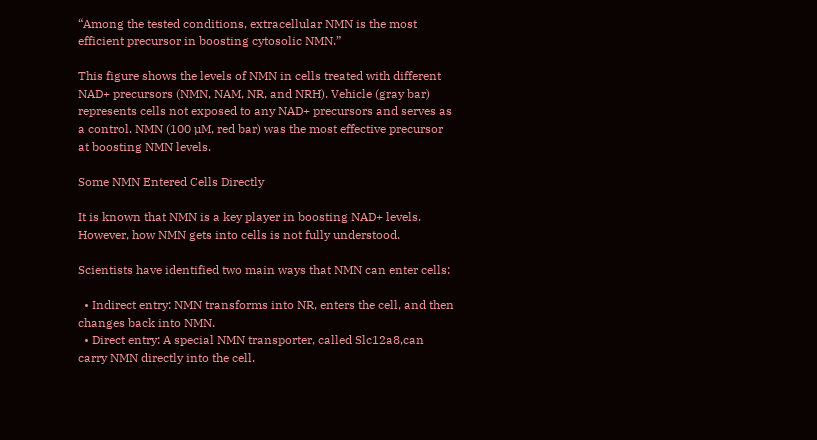“Among the tested conditions, extracellular NMN is the most efficient precursor in boosting cytosolic NMN.”

This figure shows the levels of NMN in cells treated with different NAD+ precursors (NMN, NAM, NR, and NRH). Vehicle (gray bar) represents cells not exposed to any NAD+ precursors and serves as a control. NMN (100 µM, red bar) was the most effective precursor at boosting NMN levels.

Some NMN Entered Cells Directly

It is known that NMN is a key player in boosting NAD+ levels. However, how NMN gets into cells is not fully understood.

Scientists have identified two main ways that NMN can enter cells:

  • Indirect entry: NMN transforms into NR, enters the cell, and then changes back into NMN.
  • Direct entry: A special NMN transporter, called Slc12a8,can carry NMN directly into the cell.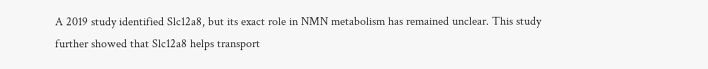A 2019 study identified Slc12a8, but its exact role in NMN metabolism has remained unclear. This study further showed that Slc12a8 helps transport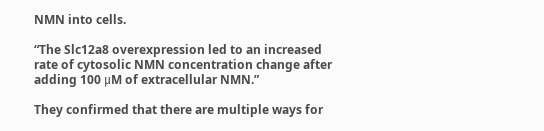NMN into cells.

“The Slc12a8 overexpression led to an increased rate of cytosolic NMN concentration change after adding 100 μM of extracellular NMN.”

They confirmed that there are multiple ways for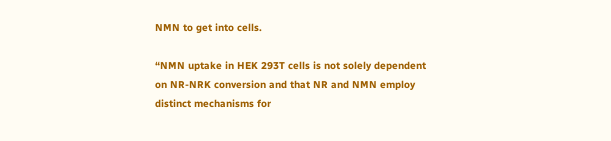NMN to get into cells.

“NMN uptake in HEK 293T cells is not solely dependent on NR-NRK conversion and that NR and NMN employ distinct mechanisms for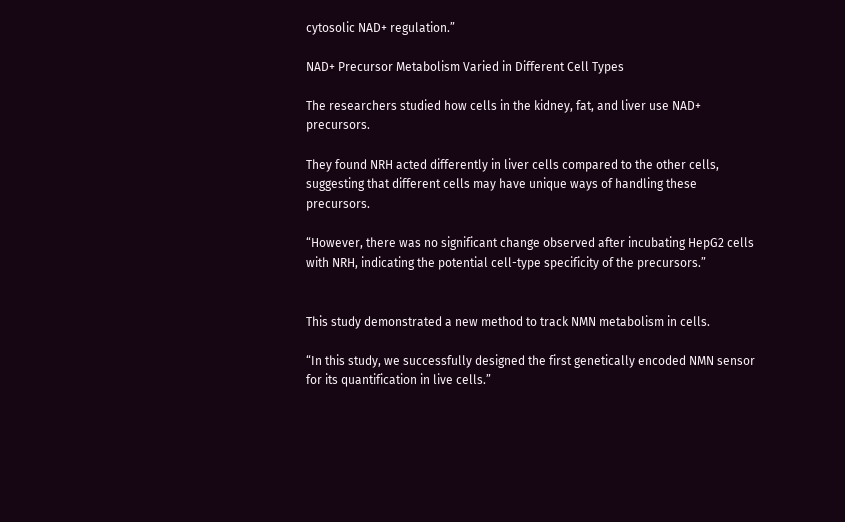cytosolic NAD+ regulation.”

NAD+ Precursor Metabolism Varied in Different Cell Types

The researchers studied how cells in the kidney, fat, and liver use NAD+ precursors.

They found NRH acted differently in liver cells compared to the other cells, suggesting that different cells may have unique ways of handling these precursors.

“However, there was no significant change observed after incubating HepG2 cells with NRH, indicating the potential cell-type specificity of the precursors.”


This study demonstrated a new method to track NMN metabolism in cells.

“In this study, we successfully designed the first genetically encoded NMN sensor for its quantification in live cells.”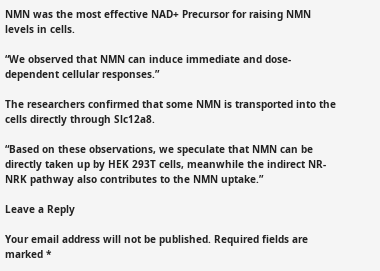NMN was the most effective NAD+ Precursor for raising NMN levels in cells.

“We observed that NMN can induce immediate and dose-dependent cellular responses.”

The researchers confirmed that some NMN is transported into the cells directly through Slc12a8.

“Based on these observations, we speculate that NMN can be directly taken up by HEK 293T cells, meanwhile the indirect NR-NRK pathway also contributes to the NMN uptake.”

Leave a Reply

Your email address will not be published. Required fields are marked *